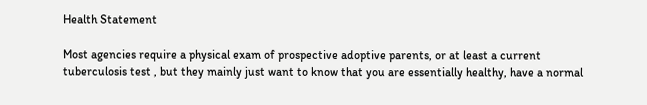Health Statement

Most agencies require a physical exam of prospective adoptive parents, or at least a current tuberculosis test , but they mainly just want to know that you are essentially healthy, have a normal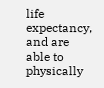life expectancy, and are able to physically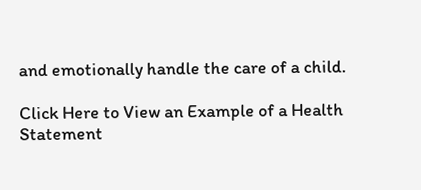and emotionally handle the care of a child.

Click Here to View an Example of a Health Statement